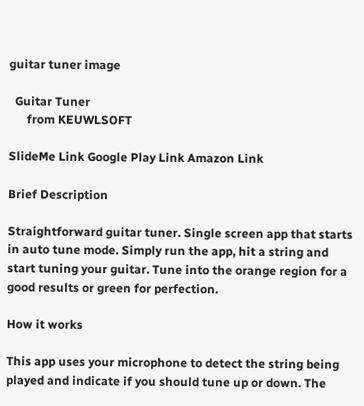guitar tuner image

  Guitar Tuner
      from KEUWLSOFT

SlideMe Link Google Play Link Amazon Link

Brief Description

Straightforward guitar tuner. Single screen app that starts in auto tune mode. Simply run the app, hit a string and start tuning your guitar. Tune into the orange region for a good results or green for perfection.

How it works

This app uses your microphone to detect the string being played and indicate if you should tune up or down. The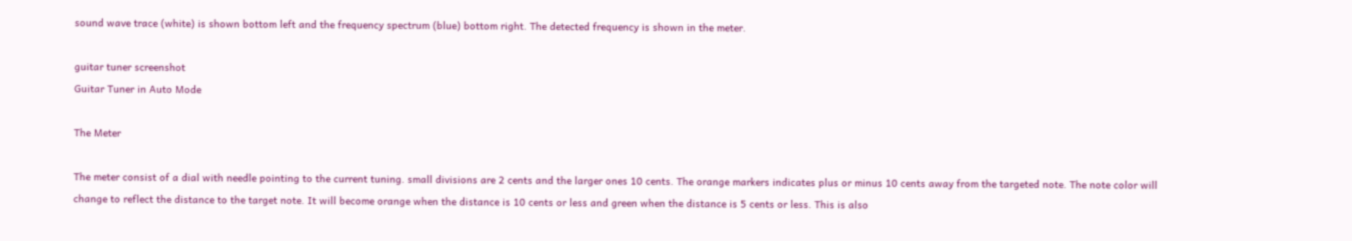sound wave trace (white) is shown bottom left and the frequency spectrum (blue) bottom right. The detected frequency is shown in the meter.

guitar tuner screenshot
Guitar Tuner in Auto Mode

The Meter

The meter consist of a dial with needle pointing to the current tuning. small divisions are 2 cents and the larger ones 10 cents. The orange markers indicates plus or minus 10 cents away from the targeted note. The note color will change to reflect the distance to the target note. It will become orange when the distance is 10 cents or less and green when the distance is 5 cents or less. This is also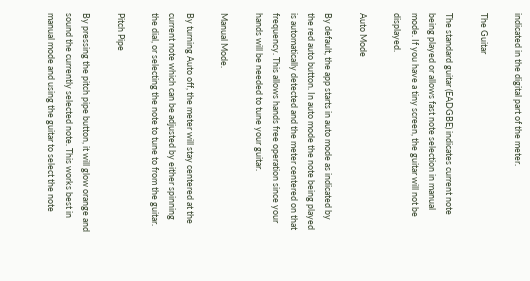indicated in the digital part of the meter.

The Guitar

The standard guitar (EADGBE) indicates current note being played or allows fast note selection in manual mode. If you have a tiny screen, the guitar will not be displayed.

Auto Mode

By default, the app starts in auto mode as indicated by the red auto button. In auto mode the note being played is automatically detected and the meter centered on that frequency. This allows hands free operation since your hands will be needed to tune your guitar.

Manual Mode.

By turning Auto off, the meter will stay centered at the current note which can be adjusted by either spinning the dial, or selecting the note to tune to from the guitar.

Pitch Pipe

By pressing the pitch pipe button, it will glow orange and sound the currently selected note. This works best in manual mode and using the guitar to select the note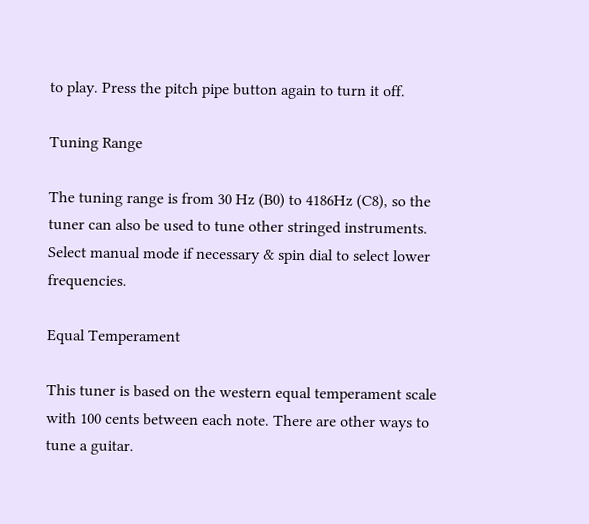to play. Press the pitch pipe button again to turn it off.

Tuning Range

The tuning range is from 30 Hz (B0) to 4186Hz (C8), so the tuner can also be used to tune other stringed instruments. Select manual mode if necessary & spin dial to select lower frequencies.

Equal Temperament

This tuner is based on the western equal temperament scale with 100 cents between each note. There are other ways to tune a guitar.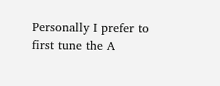Personally I prefer to first tune the A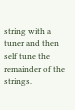string with a tuner and then self tune the remainder of the strings.